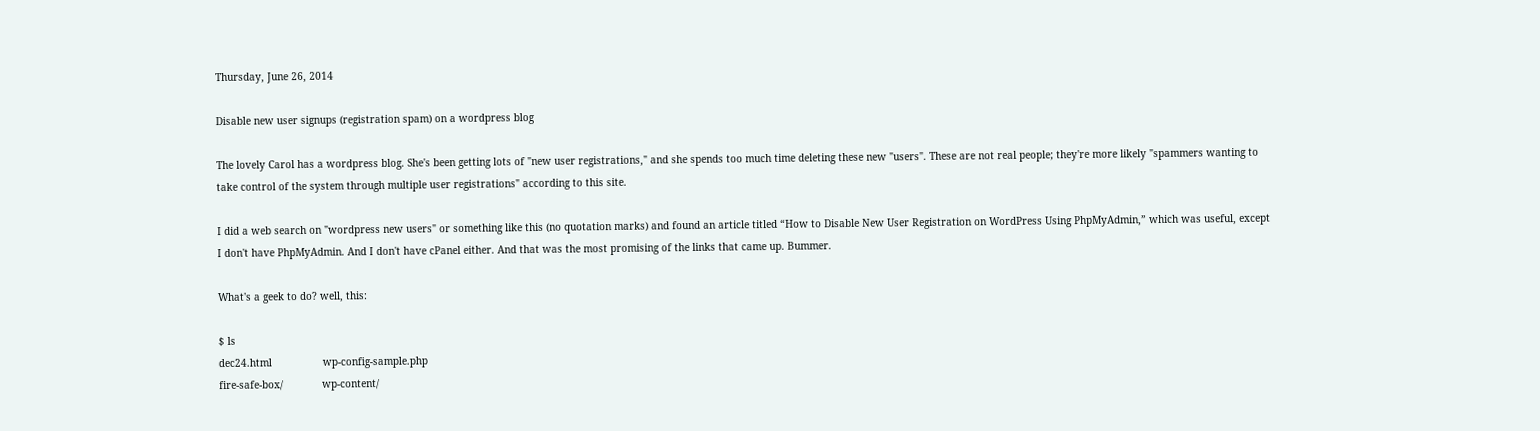Thursday, June 26, 2014

Disable new user signups (registration spam) on a wordpress blog

The lovely Carol has a wordpress blog. She's been getting lots of "new user registrations," and she spends too much time deleting these new "users". These are not real people; they're more likely "spammers wanting to take control of the system through multiple user registrations" according to this site.

I did a web search on "wordpress new users" or something like this (no quotation marks) and found an article titled “How to Disable New User Registration on WordPress Using PhpMyAdmin,” which was useful, except I don't have PhpMyAdmin. And I don't have cPanel either. And that was the most promising of the links that came up. Bummer.

What's a geek to do? well, this:

$ ls
dec24.html                 wp-config-sample.php
fire-safe-box/             wp-content/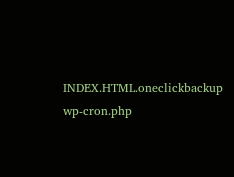INDEX.HTML.oneclickbackup  wp-cron.php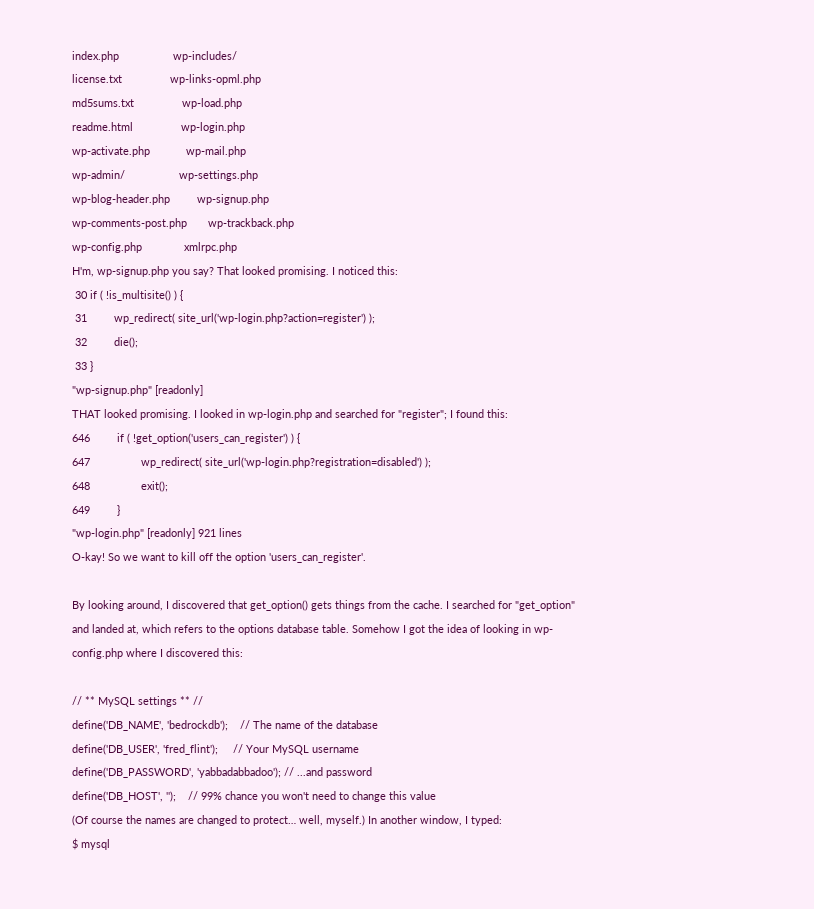index.php                  wp-includes/
license.txt                wp-links-opml.php
md5sums.txt                wp-load.php
readme.html                wp-login.php
wp-activate.php            wp-mail.php
wp-admin/                  wp-settings.php
wp-blog-header.php         wp-signup.php
wp-comments-post.php       wp-trackback.php
wp-config.php              xmlrpc.php
H'm, wp-signup.php you say? That looked promising. I noticed this:
 30 if ( !is_multisite() ) {
 31         wp_redirect( site_url('wp-login.php?action=register') );
 32         die();
 33 }
"wp-signup.php" [readonly]
THAT looked promising. I looked in wp-login.php and searched for "register"; I found this:
646         if ( !get_option('users_can_register') ) {
647                 wp_redirect( site_url('wp-login.php?registration=disabled') );
648                 exit();
649         }
"wp-login.php" [readonly] 921 lines
O-kay! So we want to kill off the option 'users_can_register'.

By looking around, I discovered that get_option() gets things from the cache. I searched for "get_option" and landed at, which refers to the options database table. Somehow I got the idea of looking in wp-config.php where I discovered this:

// ** MySQL settings ** //
define('DB_NAME', 'bedrockdb');    // The name of the database
define('DB_USER', 'fred_flint');     // Your MySQL username
define('DB_PASSWORD', 'yabbadabbadoo'); // ...and password
define('DB_HOST', '');    // 99% chance you won't need to change this value
(Of course the names are changed to protect… well, myself.) In another window, I typed:
$ mysql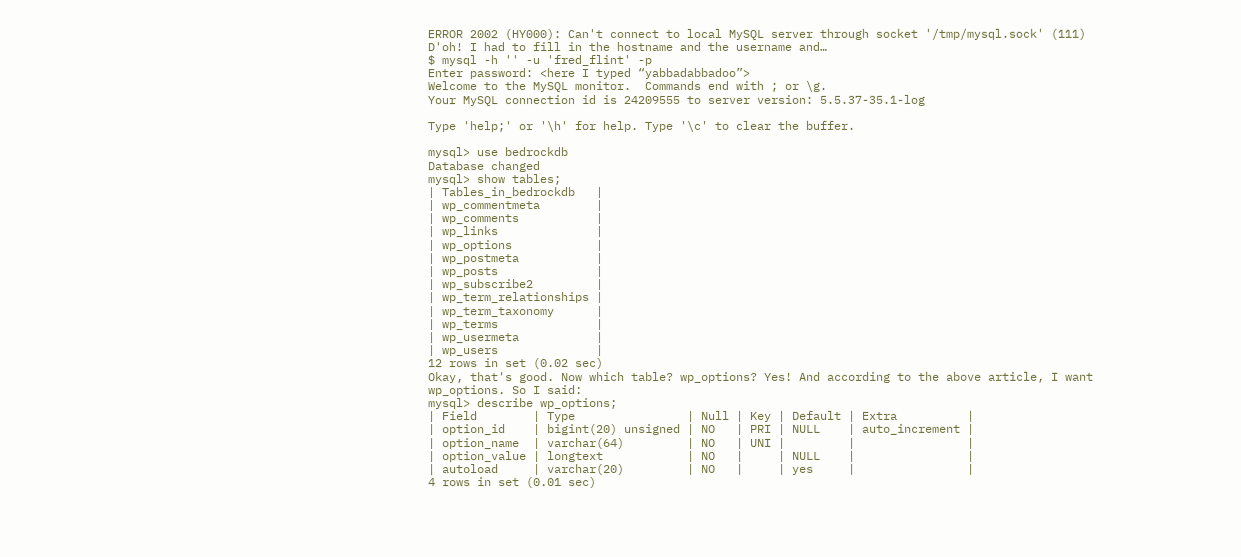ERROR 2002 (HY000): Can't connect to local MySQL server through socket '/tmp/mysql.sock' (111)
D'oh! I had to fill in the hostname and the username and…
$ mysql -h '' -u 'fred_flint' -p
Enter password: <here I typed “yabbadabbadoo”>
Welcome to the MySQL monitor.  Commands end with ; or \g.
Your MySQL connection id is 24209555 to server version: 5.5.37-35.1-log

Type 'help;' or '\h' for help. Type '\c' to clear the buffer.

mysql> use bedrockdb
Database changed
mysql> show tables;
| Tables_in_bedrockdb   |
| wp_commentmeta        |
| wp_comments           |
| wp_links              |
| wp_options            |
| wp_postmeta           |
| wp_posts              |
| wp_subscribe2         |
| wp_term_relationships |
| wp_term_taxonomy      |
| wp_terms              |
| wp_usermeta           |
| wp_users              |
12 rows in set (0.02 sec)
Okay, that's good. Now which table? wp_options? Yes! And according to the above article, I want wp_options. So I said:
mysql> describe wp_options;
| Field        | Type                | Null | Key | Default | Extra          |
| option_id    | bigint(20) unsigned | NO   | PRI | NULL    | auto_increment |
| option_name  | varchar(64)         | NO   | UNI |         |                |
| option_value | longtext            | NO   |     | NULL    |                |
| autoload     | varchar(20)         | NO   |     | yes     |                |
4 rows in set (0.01 sec)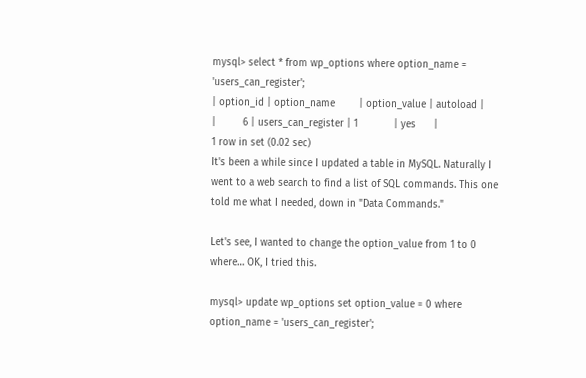mysql> select * from wp_options where option_name = 'users_can_register';
| option_id | option_name        | option_value | autoload |
|         6 | users_can_register | 1            | yes      |
1 row in set (0.02 sec)
It's been a while since I updated a table in MySQL. Naturally I went to a web search to find a list of SQL commands. This one told me what I needed, down in "Data Commands."

Let's see, I wanted to change the option_value from 1 to 0 where… OK, I tried this.

mysql> update wp_options set option_value = 0 where option_name = 'users_can_register';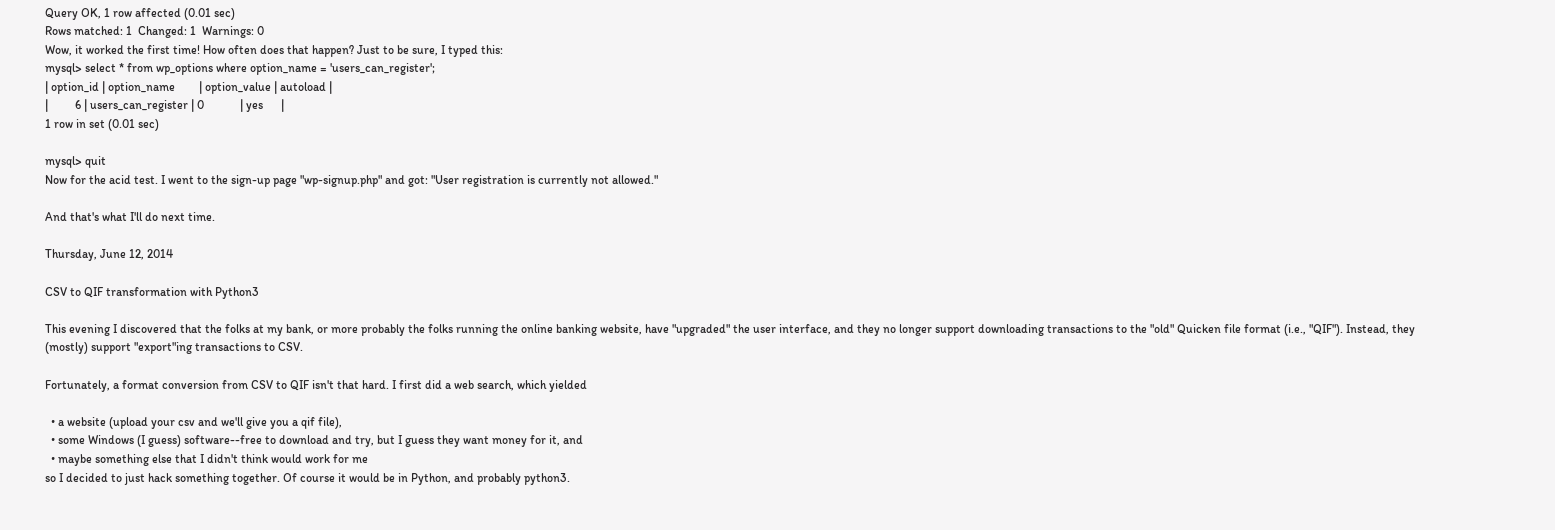Query OK, 1 row affected (0.01 sec)
Rows matched: 1  Changed: 1  Warnings: 0
Wow, it worked the first time! How often does that happen? Just to be sure, I typed this:
mysql> select * from wp_options where option_name = 'users_can_register';
| option_id | option_name        | option_value | autoload |
|         6 | users_can_register | 0            | yes      |
1 row in set (0.01 sec)

mysql> quit
Now for the acid test. I went to the sign-up page "wp-signup.php" and got: "User registration is currently not allowed."

And that's what I'll do next time.

Thursday, June 12, 2014

CSV to QIF transformation with Python3

This evening I discovered that the folks at my bank, or more probably the folks running the online banking website, have "upgraded" the user interface, and they no longer support downloading transactions to the "old" Quicken file format (i.e., "QIF"). Instead, they (mostly) support "export"ing transactions to CSV.

Fortunately, a format conversion from CSV to QIF isn't that hard. I first did a web search, which yielded

  • a website (upload your csv and we'll give you a qif file),
  • some Windows (I guess) software--free to download and try, but I guess they want money for it, and
  • maybe something else that I didn't think would work for me
so I decided to just hack something together. Of course it would be in Python, and probably python3.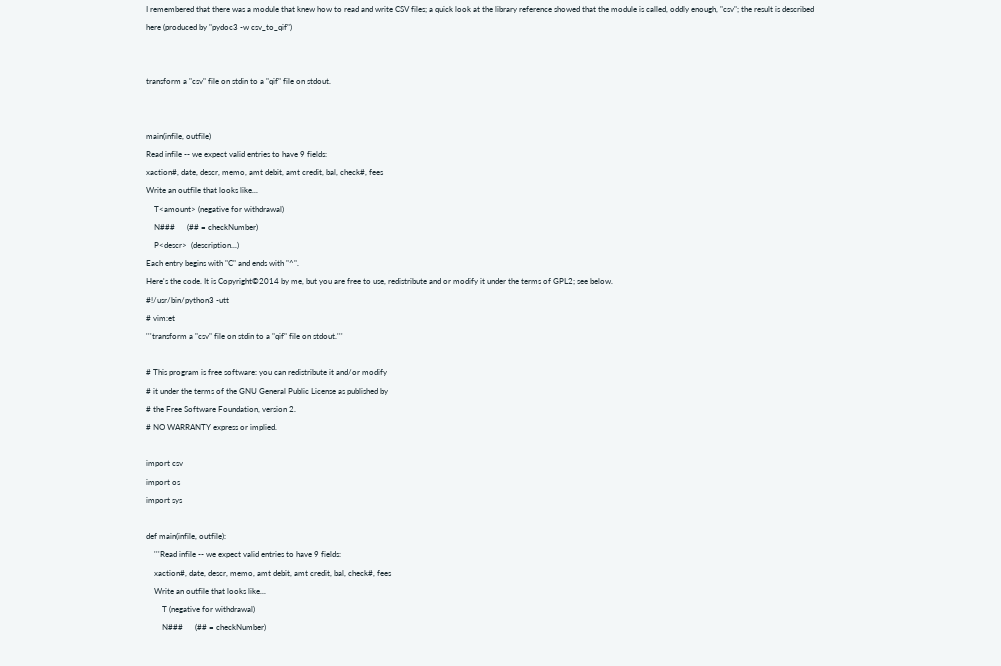I remembered that there was a module that knew how to read and write CSV files; a quick look at the library reference showed that the module is called, oddly enough, "csv"; the result is described here (produced by "pydoc3 -w csv_to_qif")


transform a "csv" file on stdin to a "qif" file on stdout.


main(infile, outfile)
Read infile -- we expect valid entries to have 9 fields:
xaction#, date, descr, memo, amt debit, amt credit, bal, check#, fees
Write an outfile that looks like...
    T<amount> (negative for withdrawal)
    N###      (## = checkNumber)
    P<descr>  (description...)
Each entry begins with "C" and ends with "^".
Here's the code. It is Copyright©2014 by me, but you are free to use, redistribute and or modify it under the terms of GPL2; see below.
#!/usr/bin/python3 -utt
# vim:et
'''transform a "csv" file on stdin to a "qif" file on stdout.'''

# This program is free software: you can redistribute it and/or modify
# it under the terms of the GNU General Public License as published by
# the Free Software Foundation, version 2.
# NO WARRANTY express or implied.

import csv
import os
import sys

def main(infile, outfile):
    '''Read infile -- we expect valid entries to have 9 fields:
    xaction#, date, descr, memo, amt debit, amt credit, bal, check#, fees
    Write an outfile that looks like...
        T (negative for withdrawal)
        N###      (## = checkNumber)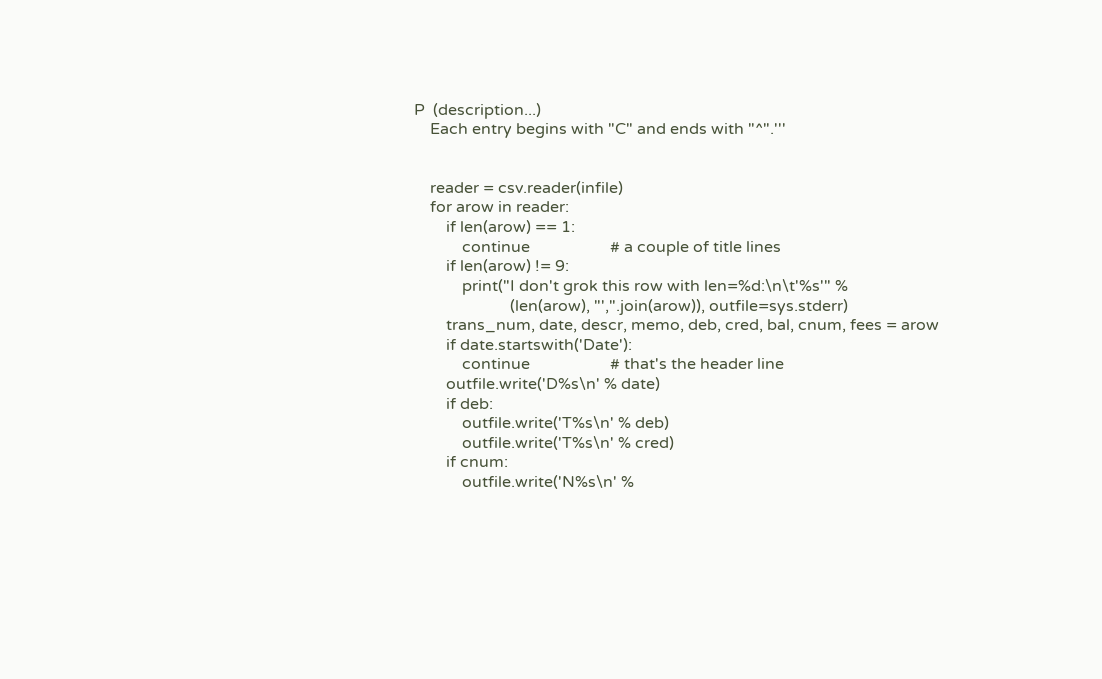P  (description...)
    Each entry begins with "C" and ends with "^".'''


    reader = csv.reader(infile)
    for arow in reader:
        if len(arow) == 1:
            continue                    # a couple of title lines
        if len(arow) != 9:
            print("I don't grok this row with len=%d:\n\t'%s'" %
                        (len(arow), "',".join(arow)), outfile=sys.stderr)
        trans_num, date, descr, memo, deb, cred, bal, cnum, fees = arow
        if date.startswith('Date'):
            continue                    # that's the header line
        outfile.write('D%s\n' % date)
        if deb:
            outfile.write('T%s\n' % deb)
            outfile.write('T%s\n' % cred)
        if cnum:
            outfile.write('N%s\n' %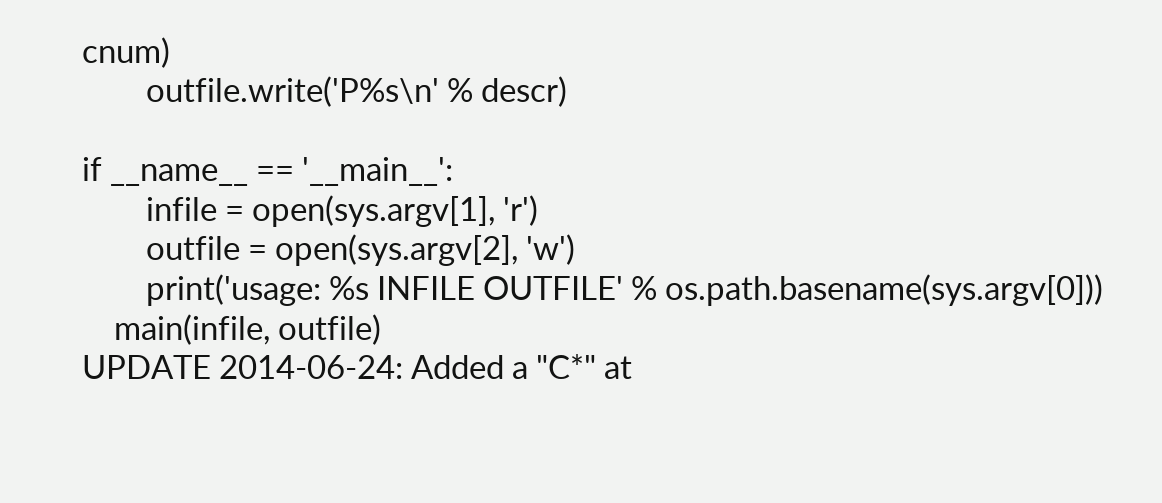cnum)
        outfile.write('P%s\n' % descr)

if __name__ == '__main__':
        infile = open(sys.argv[1], 'r')
        outfile = open(sys.argv[2], 'w')
        print('usage: %s INFILE OUTFILE' % os.path.basename(sys.argv[0]))
    main(infile, outfile)
UPDATE 2014-06-24: Added a "C*" at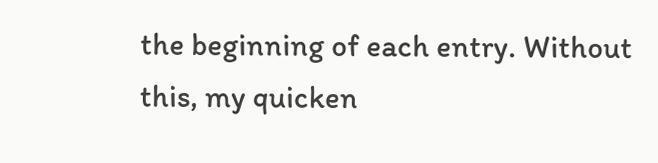the beginning of each entry. Without this, my quicken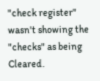"check register" wasn't showing the "checks" as being Cleared.